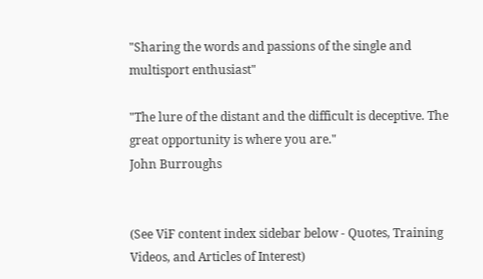"Sharing the words and passions of the single and multisport enthusiast"

"The lure of the distant and the difficult is deceptive. The great opportunity is where you are."
John Burroughs


(See ViF content index sidebar below - Quotes, Training Videos, and Articles of Interest)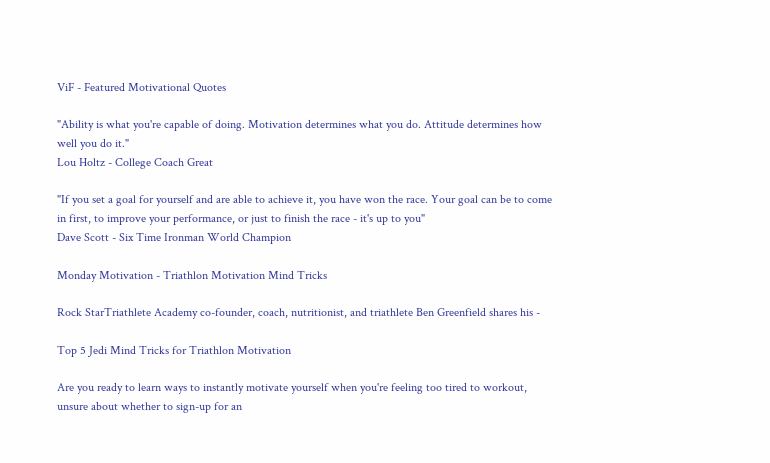ViF - Featured Motivational Quotes

"Ability is what you're capable of doing. Motivation determines what you do. Attitude determines how well you do it."
Lou Holtz - College Coach Great

"If you set a goal for yourself and are able to achieve it, you have won the race. Your goal can be to come in first, to improve your performance, or just to finish the race - it's up to you"
Dave Scott - Six Time Ironman World Champion

Monday Motivation - Triathlon Motivation Mind Tricks

Rock StarTriathlete Academy co-founder, coach, nutritionist, and triathlete Ben Greenfield shares his -

Top 5 Jedi Mind Tricks for Triathlon Motivation

Are you ready to learn ways to instantly motivate yourself when you're feeling too tired to workout, unsure about whether to sign-up for an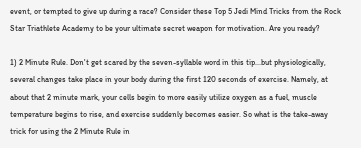event, or tempted to give up during a race? Consider these Top 5 Jedi Mind Tricks from the Rock Star Triathlete Academy to be your ultimate secret weapon for motivation. Are you ready?

1) 2 Minute Rule. Don't get scared by the seven-syllable word in this tip...but physiologically, several changes take place in your body during the first 120 seconds of exercise. Namely, at about that 2 minute mark, your cells begin to more easily utilize oxygen as a fuel, muscle temperature begins to rise, and exercise suddenly becomes easier. So what is the take-away trick for using the 2 Minute Rule in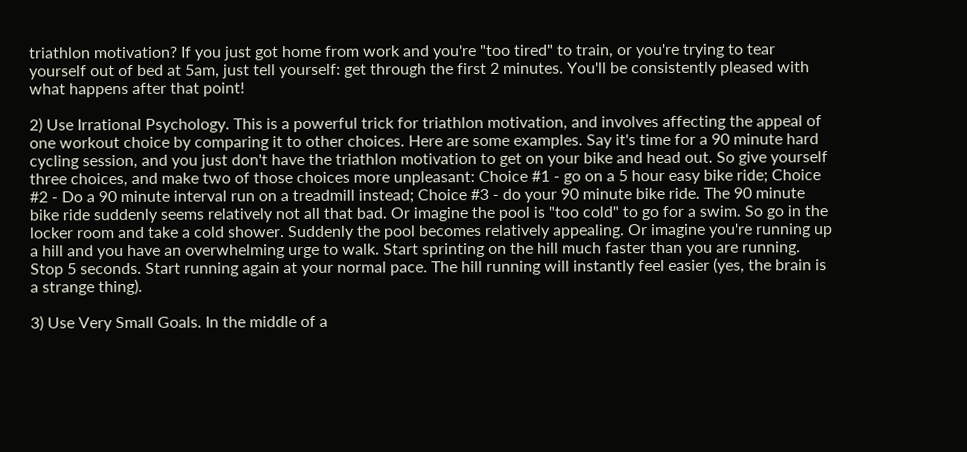triathlon motivation? If you just got home from work and you're "too tired" to train, or you're trying to tear yourself out of bed at 5am, just tell yourself: get through the first 2 minutes. You'll be consistently pleased with what happens after that point!

2) Use Irrational Psychology. This is a powerful trick for triathlon motivation, and involves affecting the appeal of one workout choice by comparing it to other choices. Here are some examples. Say it's time for a 90 minute hard cycling session, and you just don't have the triathlon motivation to get on your bike and head out. So give yourself three choices, and make two of those choices more unpleasant: Choice #1 - go on a 5 hour easy bike ride; Choice #2 - Do a 90 minute interval run on a treadmill instead; Choice #3 - do your 90 minute bike ride. The 90 minute bike ride suddenly seems relatively not all that bad. Or imagine the pool is "too cold" to go for a swim. So go in the locker room and take a cold shower. Suddenly the pool becomes relatively appealing. Or imagine you're running up a hill and you have an overwhelming urge to walk. Start sprinting on the hill much faster than you are running. Stop 5 seconds. Start running again at your normal pace. The hill running will instantly feel easier (yes, the brain is a strange thing).

3) Use Very Small Goals. In the middle of a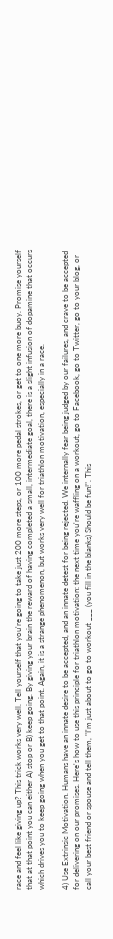race and feel like giving up? This trick works very well. Tell yourself that you're going to take just 200 more steps, or 100 more pedal strokes, or get to one more buoy. Promise yourself that at that point you can either A) stop or B) keep going. By giving your brain the reward of having completed a small, intermediate goal, there is a slight infusion of dopamine that occurs which drives you to keep going when you get to that point. Again, it is a strange phenomenon, but works very well for triathlon motivation, especially in a race.

4) Use Extrinsic Motivation. Humans have an innate desire to be accepted, and an innate detest for being rejected. We internally fear being judged by our failures, and crave to be accepted for delivering on our promises. Here's how to use this principle for triathlon motivation: the next time you're waffling on a workout, go to Facebook, go to Twitter, go to your blog, or call your best friend or spouse and tell them, "I'm just about to go to workout ___ (you fill in the blanks) Should be fun!". This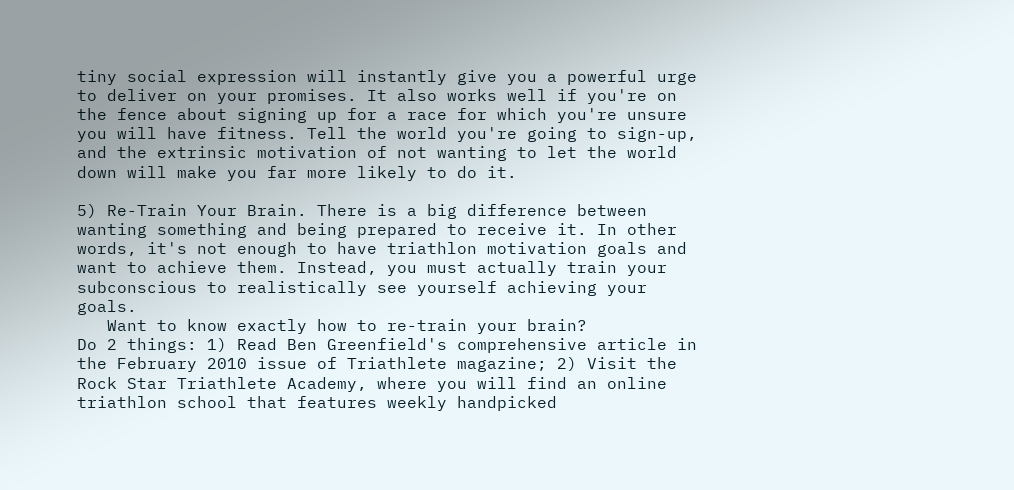tiny social expression will instantly give you a powerful urge to deliver on your promises. It also works well if you're on the fence about signing up for a race for which you're unsure you will have fitness. Tell the world you're going to sign-up, and the extrinsic motivation of not wanting to let the world down will make you far more likely to do it.

5) Re-Train Your Brain. There is a big difference between wanting something and being prepared to receive it. In other words, it's not enough to have triathlon motivation goals and want to achieve them. Instead, you must actually train your subconscious to realistically see yourself achieving your goals.
   Want to know exactly how to re-train your brain?
Do 2 things: 1) Read Ben Greenfield's comprehensive article in the February 2010 issue of Triathlete magazine; 2) Visit the Rock Star Triathlete Academy, where you will find an online triathlon school that features weekly handpicked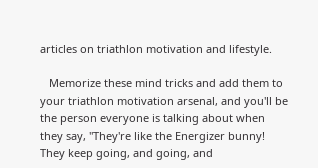articles on triathlon motivation and lifestyle.

   Memorize these mind tricks and add them to your triathlon motivation arsenal, and you'll be the person everyone is talking about when they say, "They're like the Energizer bunny! They keep going, and going, and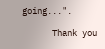going...".

      Thank you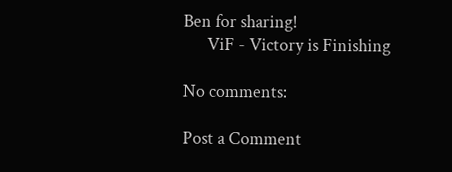Ben for sharing!
      ViF - Victory is Finishing

No comments:

Post a Comment